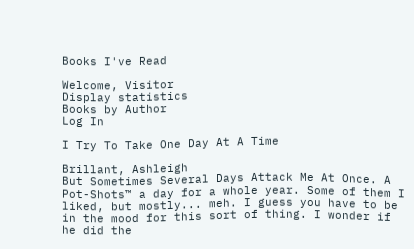Books I've Read

Welcome, Visitor
Display statistics
Books by Author
Log In

I Try To Take One Day At A Time

Brillant, Ashleigh
But Sometimes Several Days Attack Me At Once. A Pot-Shots™ a day for a whole year. Some of them I liked, but mostly... meh. I guess you have to be in the mood for this sort of thing. I wonder if he did the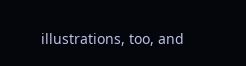illustrations, too, and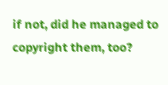if not, did he managed to copyright them, too?